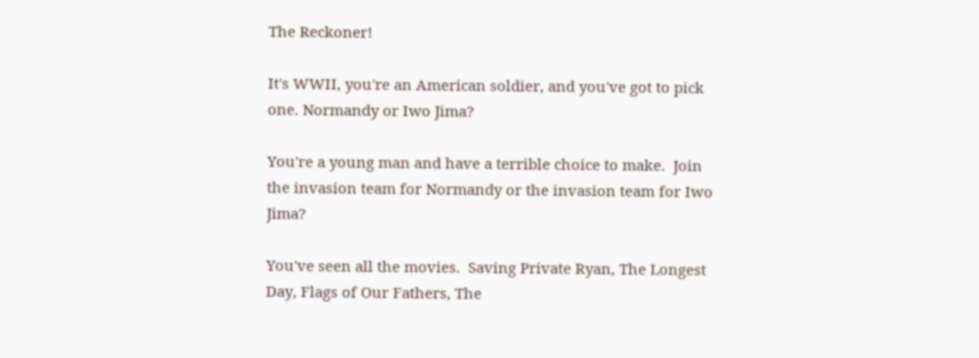The Reckoner!

It's WWII, you're an American soldier, and you've got to pick one. Normandy or Iwo Jima?

You're a young man and have a terrible choice to make.  Join the invasion team for Normandy or the invasion team for Iwo Jima?

You've seen all the movies.  Saving Private Ryan, The Longest Day, Flags of Our Fathers, The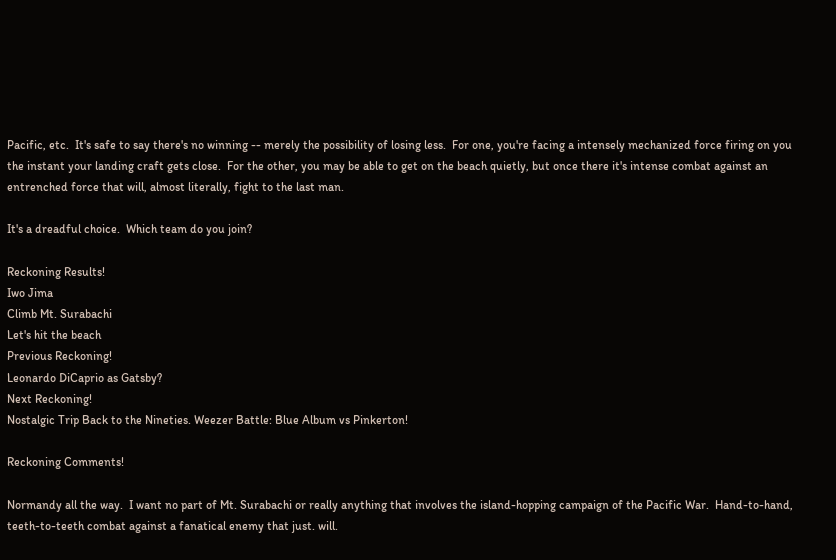Pacific, etc.  It's safe to say there's no winning -- merely the possibility of losing less.  For one, you're facing a intensely mechanized force firing on you the instant your landing craft gets close.  For the other, you may be able to get on the beach quietly, but once there it's intense combat against an entrenched force that will, almost literally, fight to the last man.

It's a dreadful choice.  Which team do you join?

Reckoning Results!
Iwo Jima
Climb Mt. Surabachi
Let's hit the beach
Previous Reckoning!
Leonardo DiCaprio as Gatsby?
Next Reckoning!
Nostalgic Trip Back to the Nineties. Weezer Battle: Blue Album vs Pinkerton!

Reckoning Comments!

Normandy all the way.  I want no part of Mt. Surabachi or really anything that involves the island-hopping campaign of the Pacific War.  Hand-to-hand, teeth-to-teeth combat against a fanatical enemy that just. will.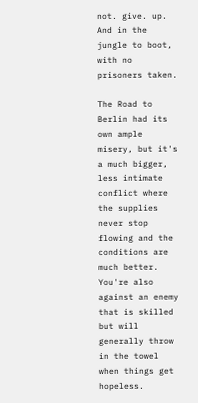not. give. up.  And in the jungle to boot, with no prisoners taken.

The Road to Berlin had its own ample misery, but it's a much bigger, less intimate conflict where the supplies never stop flowing and the conditions are much better.  You're also against an enemy that is skilled but will generally throw in the towel when things get hopeless.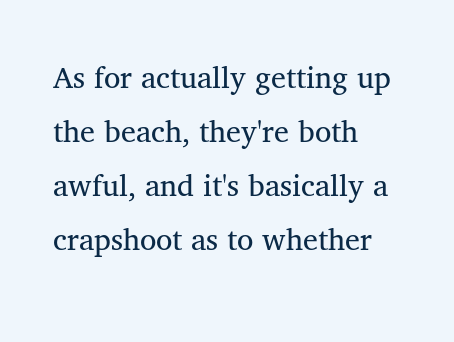As for actually getting up the beach, they're both awful, and it's basically a crapshoot as to whether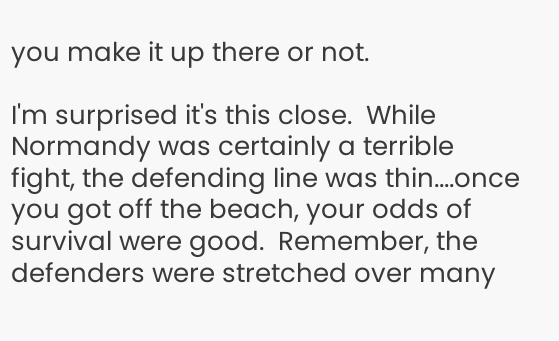you make it up there or not.

I'm surprised it's this close.  While Normandy was certainly a terrible fight, the defending line was thin....once you got off the beach, your odds of survival were good.  Remember, the defenders were stretched over many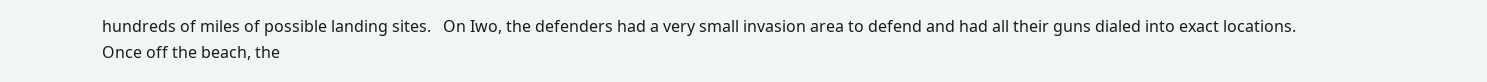hundreds of miles of possible landing sites.   On Iwo, the defenders had a very small invasion area to defend and had all their guns dialed into exact locations.  Once off the beach, the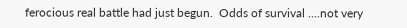ferocious real battle had just begun.  Odds of survival ....not very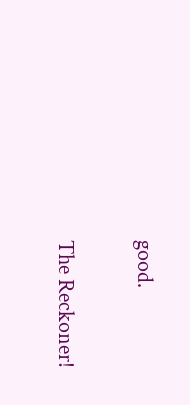good.

The Reckoner!